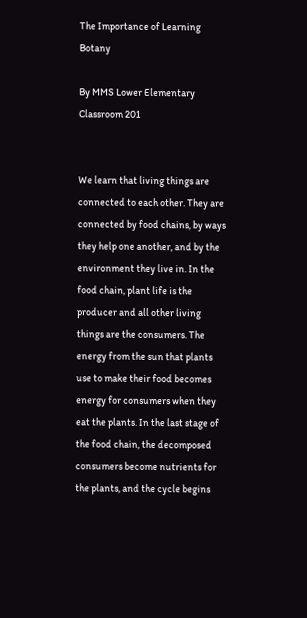The Importance of Learning Botany

By MMS Lower Elementary Classroom 201


We learn that living things are connected to each other. They are connected by food chains, by ways they help one another, and by the environment they live in. In the food chain, plant life is the producer and all other living things are the consumers. The energy from the sun that plants use to make their food becomes energy for consumers when they eat the plants. In the last stage of the food chain, the decomposed consumers become nutrients for the plants, and the cycle begins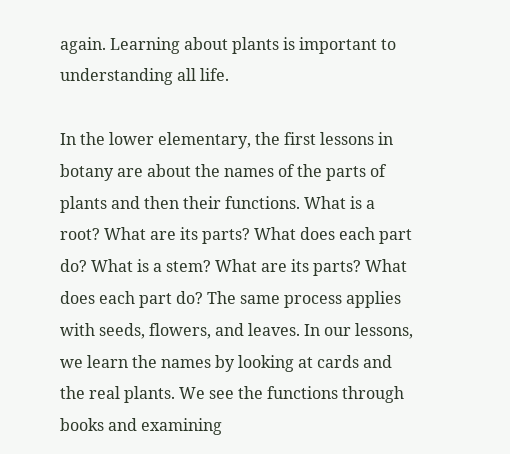again. Learning about plants is important to understanding all life.

In the lower elementary, the first lessons in botany are about the names of the parts of plants and then their functions. What is a root? What are its parts? What does each part do? What is a stem? What are its parts? What does each part do? The same process applies with seeds, flowers, and leaves. In our lessons, we learn the names by looking at cards and the real plants. We see the functions through books and examining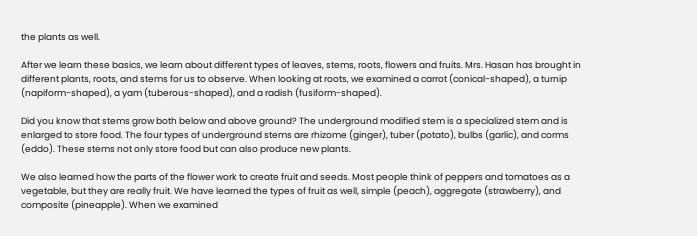the plants as well.

After we learn these basics, we learn about different types of leaves, stems, roots, flowers and fruits. Mrs. Hasan has brought in different plants, roots, and stems for us to observe. When looking at roots, we examined a carrot (conical-shaped), a turnip (napiform-shaped), a yam (tuberous-shaped), and a radish (fusiform-shaped).

Did you know that stems grow both below and above ground? The underground modified stem is a specialized stem and is enlarged to store food. The four types of underground stems are rhizome (ginger), tuber (potato), bulbs (garlic), and corms (eddo). These stems not only store food but can also produce new plants.

We also learned how the parts of the flower work to create fruit and seeds. Most people think of peppers and tomatoes as a vegetable, but they are really fruit. We have learned the types of fruit as well, simple (peach), aggregate (strawberry), and composite (pineapple). When we examined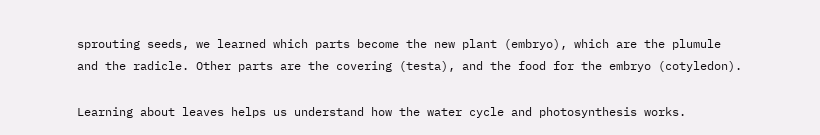sprouting seeds, we learned which parts become the new plant (embryo), which are the plumule and the radicle. Other parts are the covering (testa), and the food for the embryo (cotyledon).

Learning about leaves helps us understand how the water cycle and photosynthesis works.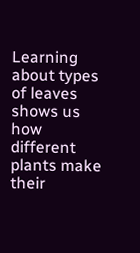Learning about types of leaves shows us how different plants make their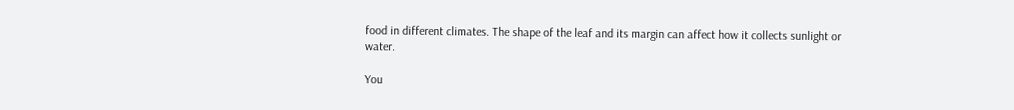food in different climates. The shape of the leaf and its margin can affect how it collects sunlight or water.

You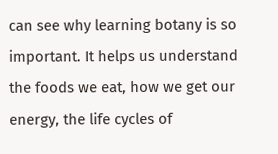can see why learning botany is so important. It helps us understand the foods we eat, how we get our energy, the life cycles of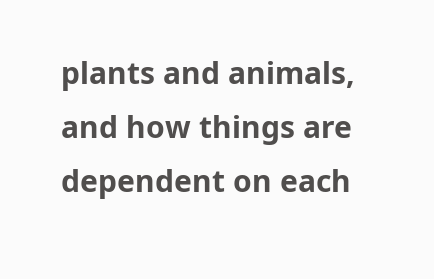plants and animals, and how things are dependent on each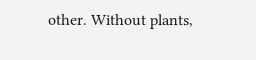other. Without plants,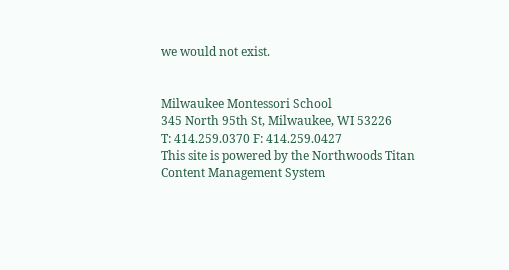we would not exist.


Milwaukee Montessori School
345 North 95th St, Milwaukee, WI 53226
T: 414.259.0370 F: 414.259.0427
This site is powered by the Northwoods Titan Content Management System